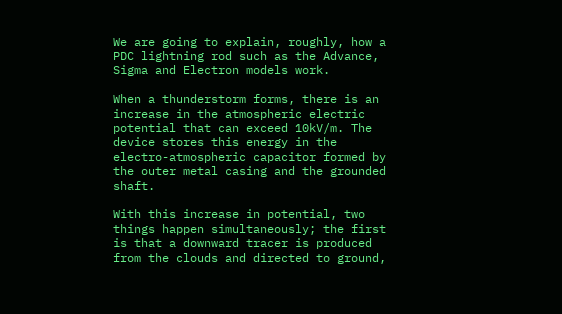We are going to explain, roughly, how a PDC lightning rod such as the Advance, Sigma and Electron models work.

When a thunderstorm forms, there is an increase in the atmospheric electric potential that can exceed 10kV/m. The device stores this energy in the electro-atmospheric capacitor formed by the outer metal casing and the grounded shaft.

With this increase in potential, two things happen simultaneously; the first is that a downward tracer is produced from the clouds and directed to ground,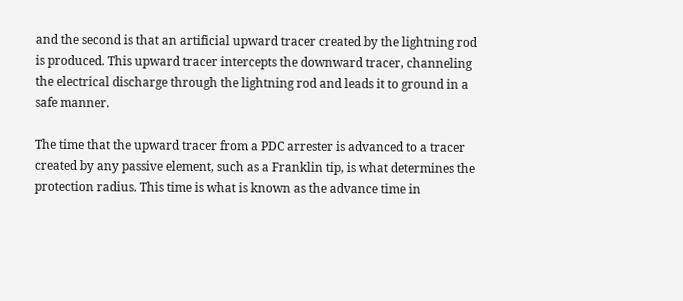and the second is that an artificial upward tracer created by the lightning rod is produced. This upward tracer intercepts the downward tracer, channeling the electrical discharge through the lightning rod and leads it to ground in a safe manner.

The time that the upward tracer from a PDC arrester is advanced to a tracer created by any passive element, such as a Franklin tip, is what determines the protection radius. This time is what is known as the advance time in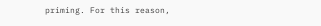priming. For this reason,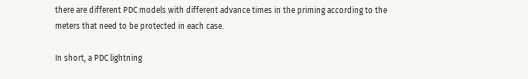there are different PDC models with different advance times in the priming according to the meters that need to be protected in each case.

In short, a PDC lightning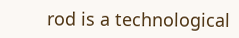rod is a technological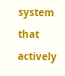system that actively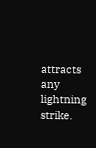attracts any lightning strike.